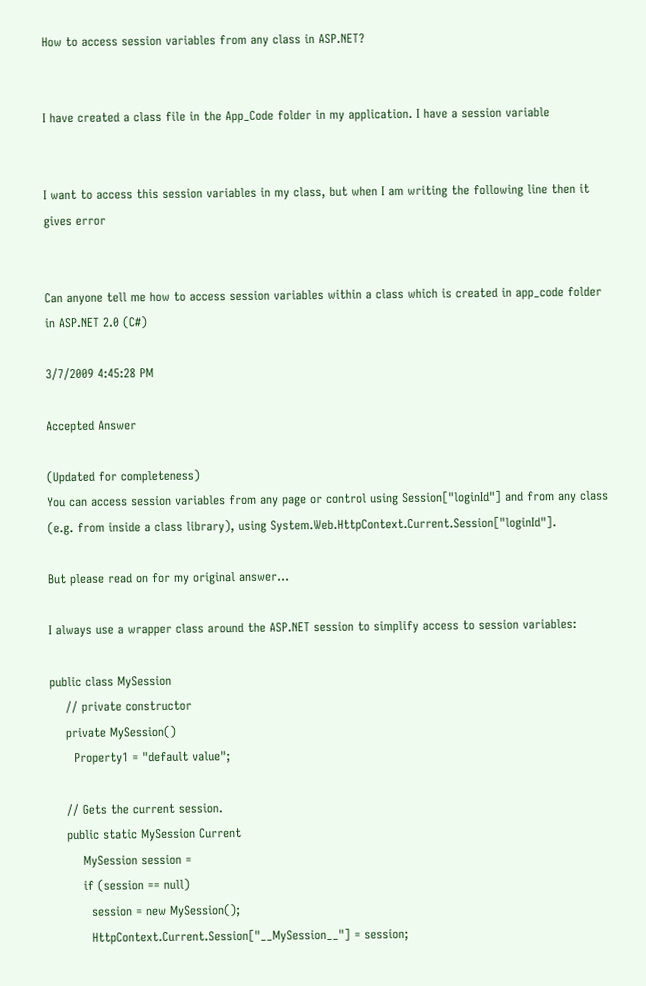How to access session variables from any class in ASP.NET?


I have created a class file in the App_Code folder in my application. I have a session variable


I want to access this session variables in my class, but when I am writing the following line then it gives error


Can anyone tell me how to access session variables within a class which is created in app_code folder in ASP.NET 2.0 (C#)

3/7/2009 4:45:28 PM

Accepted Answer

(Updated for completeness)
You can access session variables from any page or control using Session["loginId"] and from any class (e.g. from inside a class library), using System.Web.HttpContext.Current.Session["loginId"].

But please read on for my original answer...

I always use a wrapper class around the ASP.NET session to simplify access to session variables:

public class MySession
    // private constructor
    private MySession()
      Property1 = "default value";

    // Gets the current session.
    public static MySession Current
        MySession session =
        if (session == null)
          session = new MySession();
          HttpContext.Current.Session["__MySession__"] = session;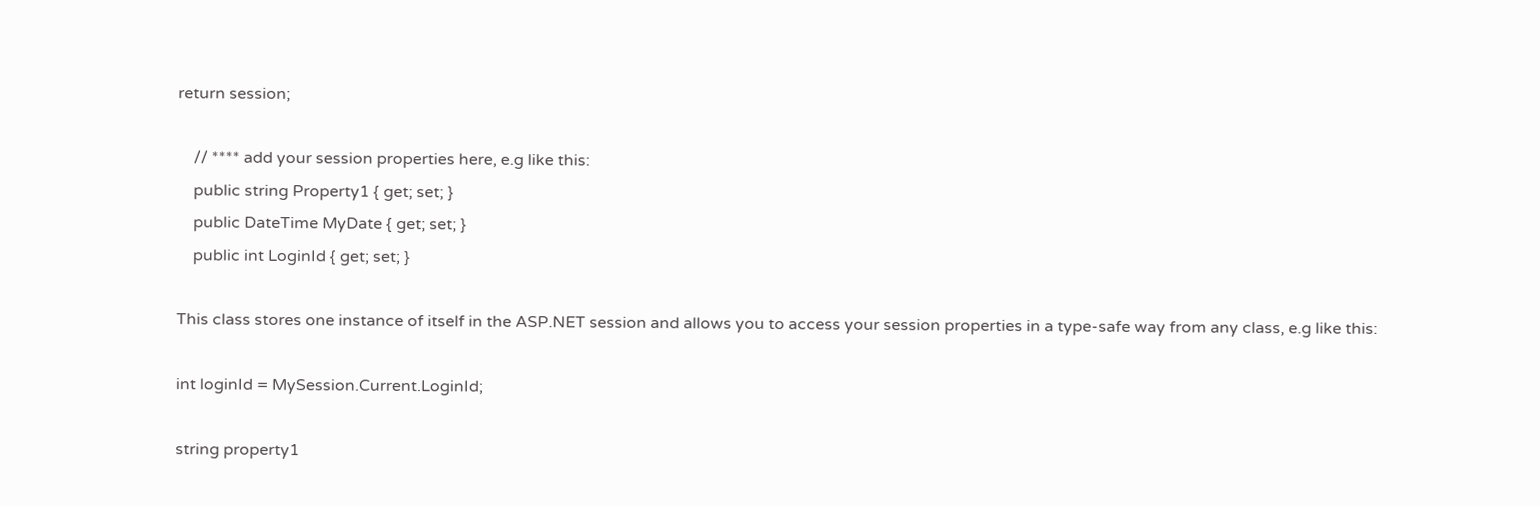return session;

    // **** add your session properties here, e.g like this:
    public string Property1 { get; set; }
    public DateTime MyDate { get; set; }
    public int LoginId { get; set; }

This class stores one instance of itself in the ASP.NET session and allows you to access your session properties in a type-safe way from any class, e.g like this:

int loginId = MySession.Current.LoginId;

string property1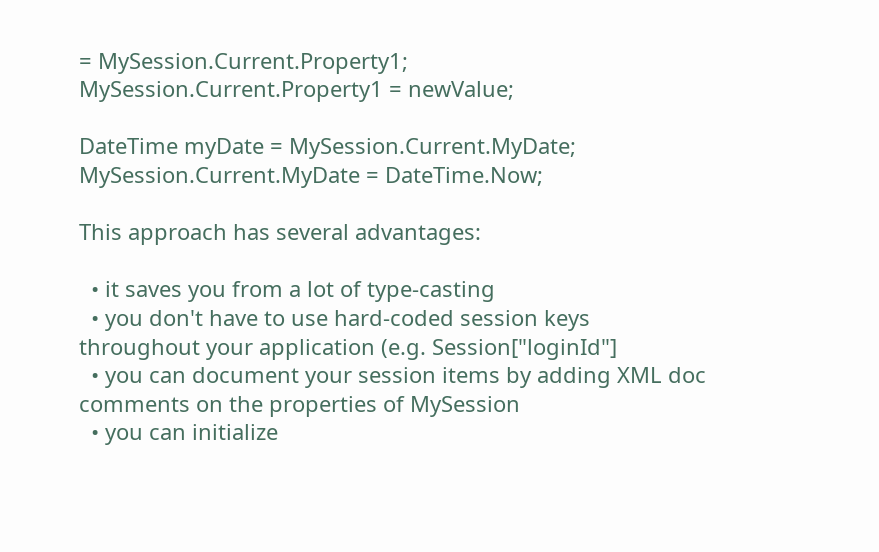= MySession.Current.Property1;
MySession.Current.Property1 = newValue;

DateTime myDate = MySession.Current.MyDate;
MySession.Current.MyDate = DateTime.Now;

This approach has several advantages:

  • it saves you from a lot of type-casting
  • you don't have to use hard-coded session keys throughout your application (e.g. Session["loginId"]
  • you can document your session items by adding XML doc comments on the properties of MySession
  • you can initialize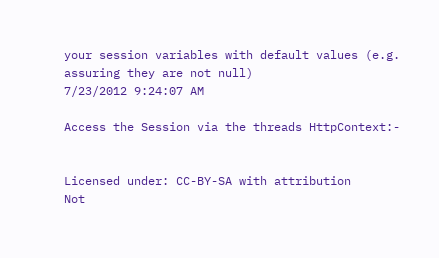your session variables with default values (e.g. assuring they are not null)
7/23/2012 9:24:07 AM

Access the Session via the threads HttpContext:-


Licensed under: CC-BY-SA with attribution
Not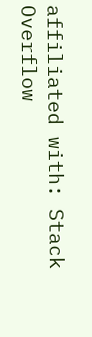affiliated with: Stack Overflow